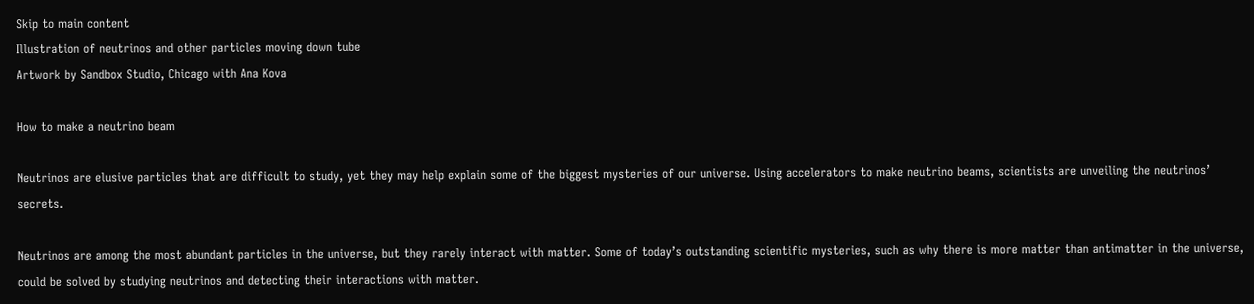Skip to main content
Illustration of neutrinos and other particles moving down tube
Artwork by Sandbox Studio, Chicago with Ana Kova

How to make a neutrino beam

Neutrinos are elusive particles that are difficult to study, yet they may help explain some of the biggest mysteries of our universe. Using accelerators to make neutrino beams, scientists are unveiling the neutrinos’ secrets.

Neutrinos are among the most abundant particles in the universe, but they rarely interact with matter. Some of today’s outstanding scientific mysteries, such as why there is more matter than antimatter in the universe, could be solved by studying neutrinos and detecting their interactions with matter.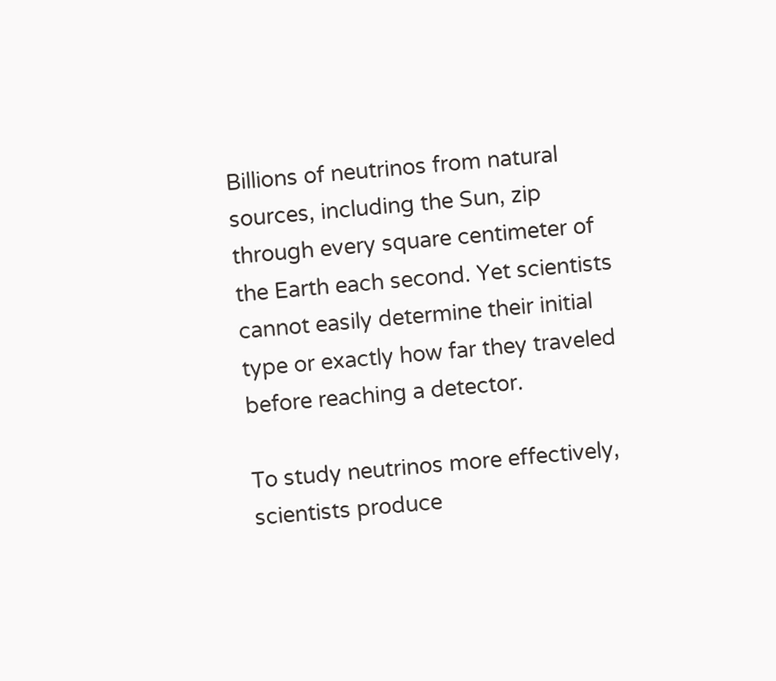Billions of neutrinos from natural sources, including the Sun, zip through every square centimeter of the Earth each second. Yet scientists cannot easily determine their initial type or exactly how far they traveled before reaching a detector.

To study neutrinos more effectively, scientists produce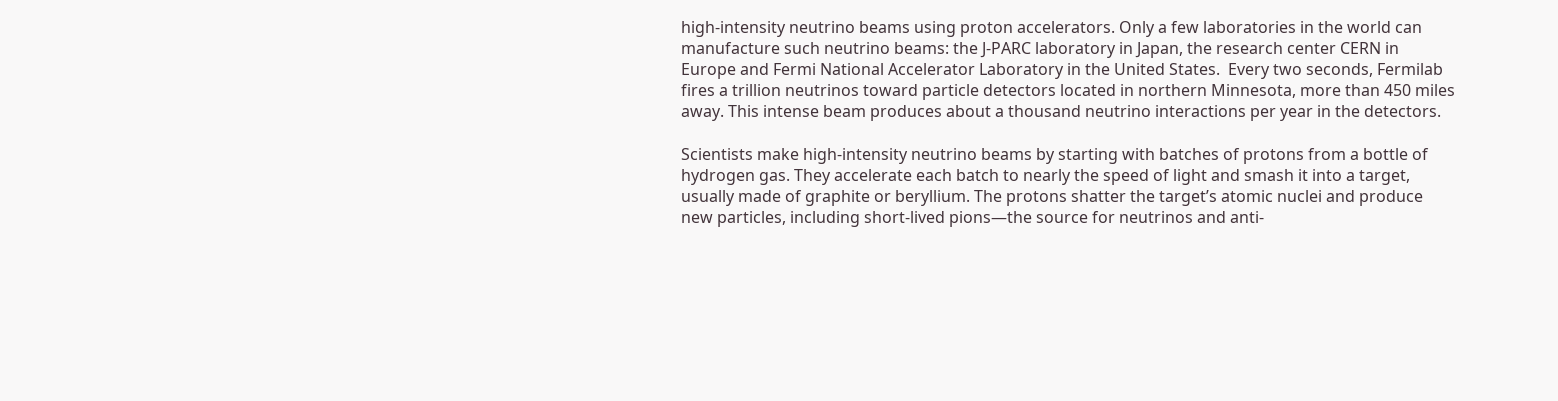high-intensity neutrino beams using proton accelerators. Only a few laboratories in the world can manufacture such neutrino beams: the J-PARC laboratory in Japan, the research center CERN in Europe and Fermi National Accelerator Laboratory in the United States.  Every two seconds, Fermilab fires a trillion neutrinos toward particle detectors located in northern Minnesota, more than 450 miles away. This intense beam produces about a thousand neutrino interactions per year in the detectors.

Scientists make high-intensity neutrino beams by starting with batches of protons from a bottle of hydrogen gas. They accelerate each batch to nearly the speed of light and smash it into a target, usually made of graphite or beryllium. The protons shatter the target’s atomic nuclei and produce new particles, including short-lived pions—the source for neutrinos and anti-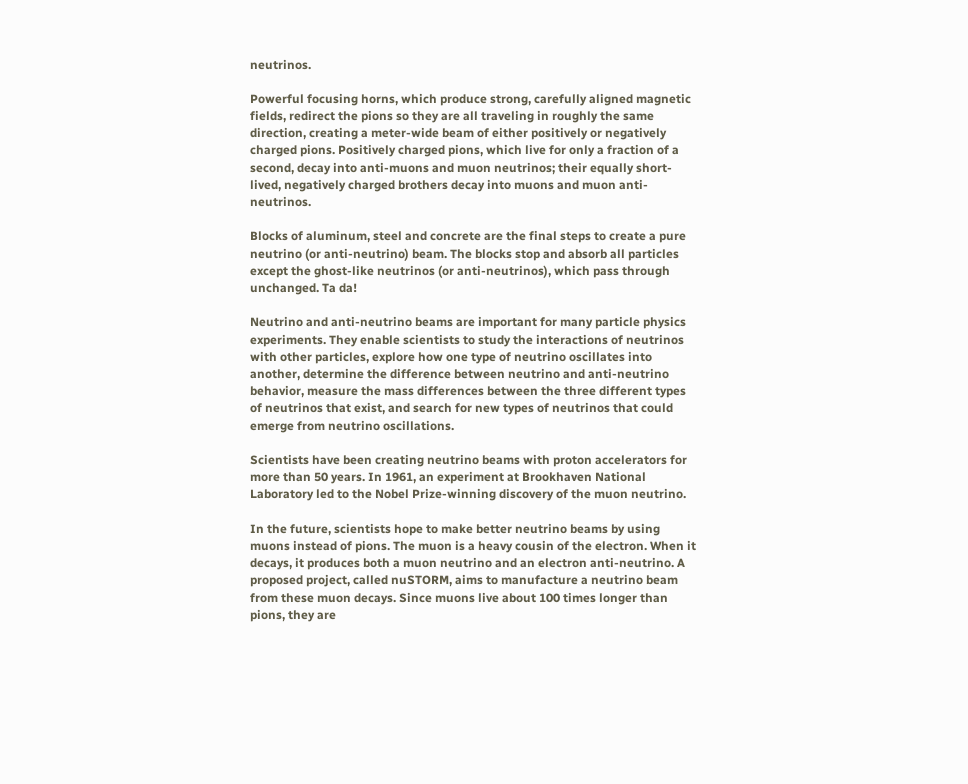neutrinos.

Powerful focusing horns, which produce strong, carefully aligned magnetic fields, redirect the pions so they are all traveling in roughly the same direction, creating a meter-wide beam of either positively or negatively charged pions. Positively charged pions, which live for only a fraction of a second, decay into anti-muons and muon neutrinos; their equally short-lived, negatively charged brothers decay into muons and muon anti-neutrinos.

Blocks of aluminum, steel and concrete are the final steps to create a pure neutrino (or anti-neutrino) beam. The blocks stop and absorb all particles except the ghost-like neutrinos (or anti-neutrinos), which pass through unchanged. Ta da!

Neutrino and anti-neutrino beams are important for many particle physics experiments. They enable scientists to study the interactions of neutrinos with other particles, explore how one type of neutrino oscillates into another, determine the difference between neutrino and anti-neutrino behavior, measure the mass differences between the three different types of neutrinos that exist, and search for new types of neutrinos that could emerge from neutrino oscillations.

Scientists have been creating neutrino beams with proton accelerators for more than 50 years. In 1961, an experiment at Brookhaven National Laboratory led to the Nobel Prize-winning discovery of the muon neutrino.

In the future, scientists hope to make better neutrino beams by using muons instead of pions. The muon is a heavy cousin of the electron. When it decays, it produces both a muon neutrino and an electron anti-neutrino. A proposed project, called nuSTORM, aims to manufacture a neutrino beam from these muon decays. Since muons live about 100 times longer than pions, they are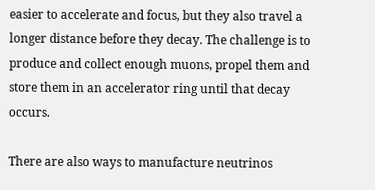easier to accelerate and focus, but they also travel a longer distance before they decay. The challenge is to produce and collect enough muons, propel them and store them in an accelerator ring until that decay occurs.

There are also ways to manufacture neutrinos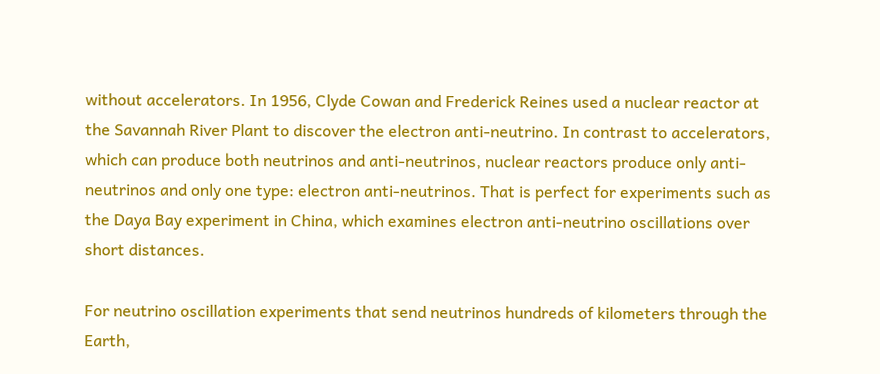without accelerators. In 1956, Clyde Cowan and Frederick Reines used a nuclear reactor at the Savannah River Plant to discover the electron anti-neutrino. In contrast to accelerators, which can produce both neutrinos and anti-neutrinos, nuclear reactors produce only anti-neutrinos and only one type: electron anti-neutrinos. That is perfect for experiments such as the Daya Bay experiment in China, which examines electron anti-neutrino oscillations over short distances.

For neutrino oscillation experiments that send neutrinos hundreds of kilometers through the Earth,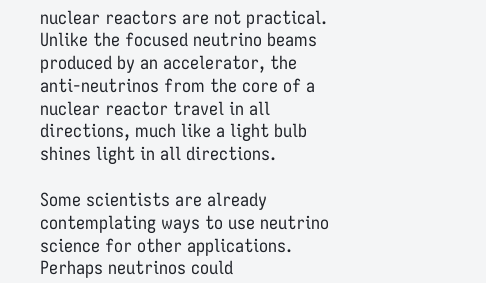nuclear reactors are not practical. Unlike the focused neutrino beams produced by an accelerator, the anti-neutrinos from the core of a nuclear reactor travel in all directions, much like a light bulb shines light in all directions.

Some scientists are already contemplating ways to use neutrino science for other applications. Perhaps neutrinos could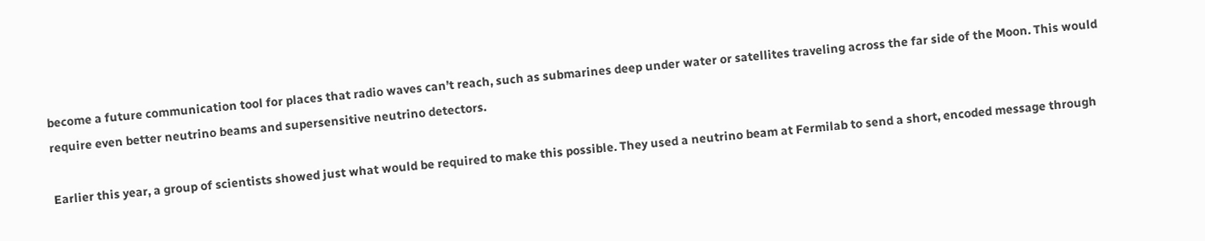become a future communication tool for places that radio waves can’t reach, such as submarines deep under water or satellites traveling across the far side of the Moon. This would require even better neutrino beams and supersensitive neutrino detectors.

Earlier this year, a group of scientists showed just what would be required to make this possible. They used a neutrino beam at Fermilab to send a short, encoded message through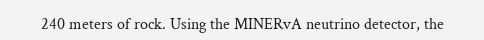240 meters of rock. Using the MINERvA neutrino detector, the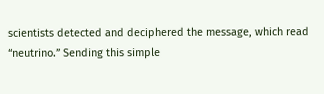scientists detected and deciphered the message, which read “neutrino.” Sending this simple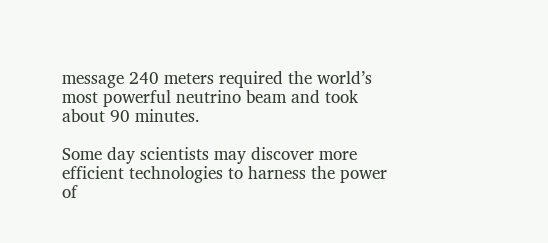message 240 meters required the world’s most powerful neutrino beam and took about 90 minutes.

Some day scientists may discover more efficient technologies to harness the power of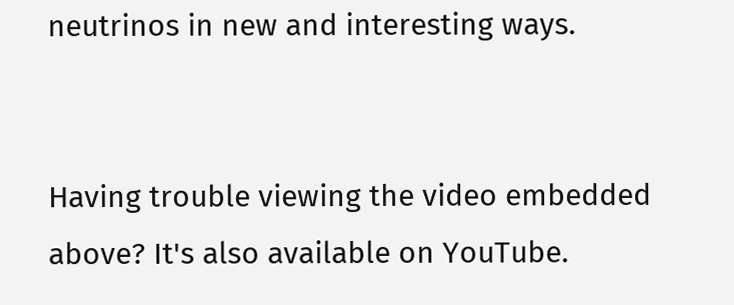neutrinos in new and interesting ways.


Having trouble viewing the video embedded above? It's also available on YouTube.